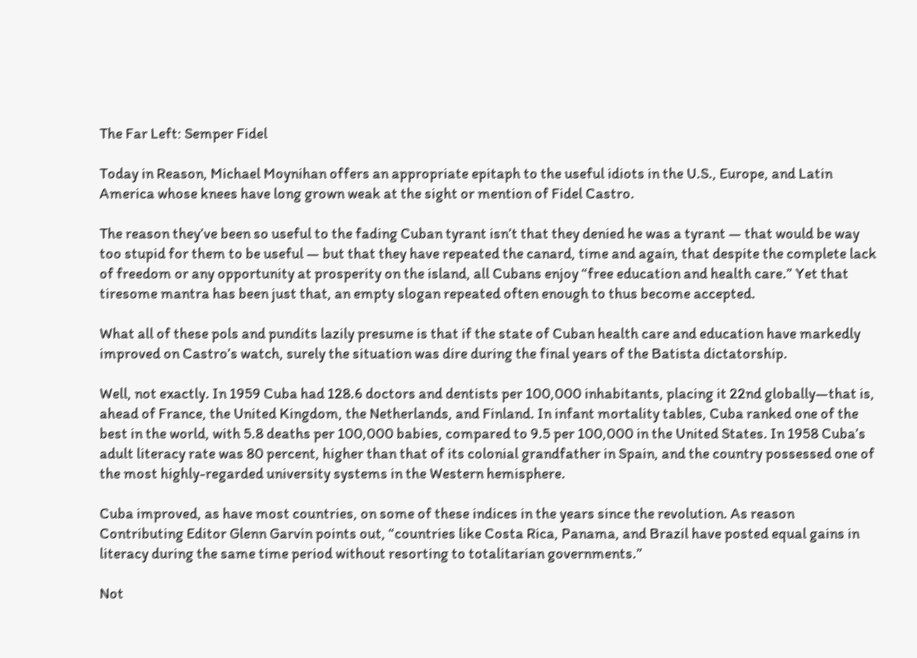The Far Left: Semper Fidel

Today in Reason, Michael Moynihan offers an appropriate epitaph to the useful idiots in the U.S., Europe, and Latin America whose knees have long grown weak at the sight or mention of Fidel Castro.

The reason they’ve been so useful to the fading Cuban tyrant isn’t that they denied he was a tyrant — that would be way too stupid for them to be useful — but that they have repeated the canard, time and again, that despite the complete lack of freedom or any opportunity at prosperity on the island, all Cubans enjoy “free education and health care.” Yet that tiresome mantra has been just that, an empty slogan repeated often enough to thus become accepted.

What all of these pols and pundits lazily presume is that if the state of Cuban health care and education have markedly improved on Castro’s watch, surely the situation was dire during the final years of the Batista dictatorship.

Well, not exactly. In 1959 Cuba had 128.6 doctors and dentists per 100,000 inhabitants, placing it 22nd globally—that is, ahead of France, the United Kingdom, the Netherlands, and Finland. In infant mortality tables, Cuba ranked one of the best in the world, with 5.8 deaths per 100,000 babies, compared to 9.5 per 100,000 in the United States. In 1958 Cuba’s adult literacy rate was 80 percent, higher than that of its colonial grandfather in Spain, and the country possessed one of the most highly-regarded university systems in the Western hemisphere.

Cuba improved, as have most countries, on some of these indices in the years since the revolution. As reason Contributing Editor Glenn Garvin points out, “countries like Costa Rica, Panama, and Brazil have posted equal gains in literacy during the same time period without resorting to totalitarian governments.”

Not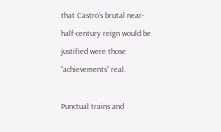that Castro’s brutal near-half-century reign would be justified were those “achievements” real.

Punctual trains and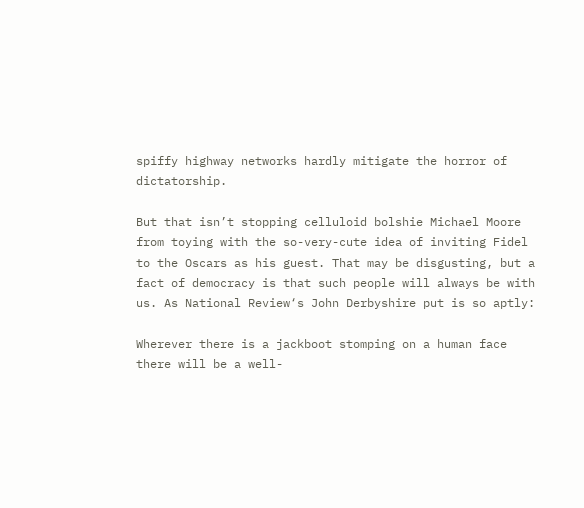spiffy highway networks hardly mitigate the horror of dictatorship.

But that isn’t stopping celluloid bolshie Michael Moore from toying with the so-very-cute idea of inviting Fidel to the Oscars as his guest. That may be disgusting, but a fact of democracy is that such people will always be with us. As National Review‘s John Derbyshire put is so aptly:

Wherever there is a jackboot stomping on a human face there will be a well-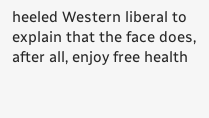heeled Western liberal to explain that the face does, after all, enjoy free health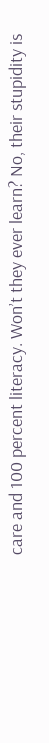care and 100 percent literacy. Won’t they ever learn? No, their stupidity is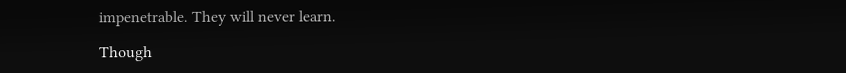impenetrable. They will never learn.

Though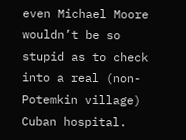even Michael Moore wouldn’t be so stupid as to check into a real (non-Potemkin village) Cuban hospital.